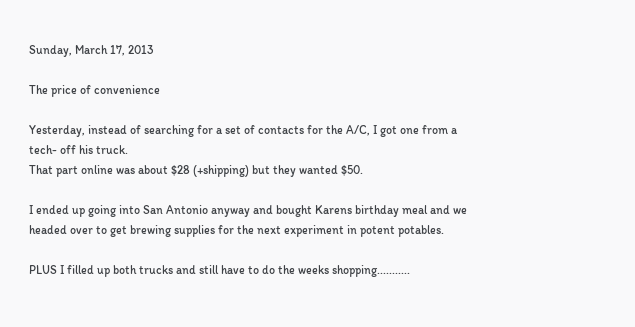Sunday, March 17, 2013

The price of convenience

Yesterday, instead of searching for a set of contacts for the A/C, I got one from a tech- off his truck.
That part online was about $28 (+shipping) but they wanted $50.

I ended up going into San Antonio anyway and bought Karens birthday meal and we headed over to get brewing supplies for the next experiment in potent potables.

PLUS I filled up both trucks and still have to do the weeks shopping...........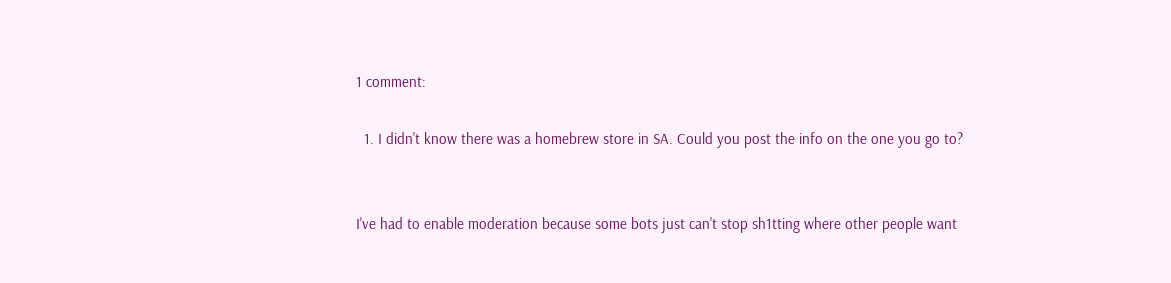1 comment:

  1. I didn't know there was a homebrew store in SA. Could you post the info on the one you go to?


I've had to enable moderation because some bots just can't stop sh1tting where other people want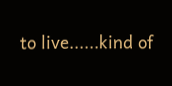to live......kind of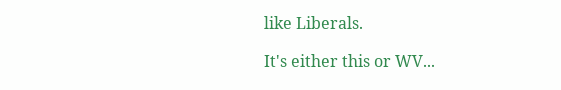like Liberals.

It's either this or WV...